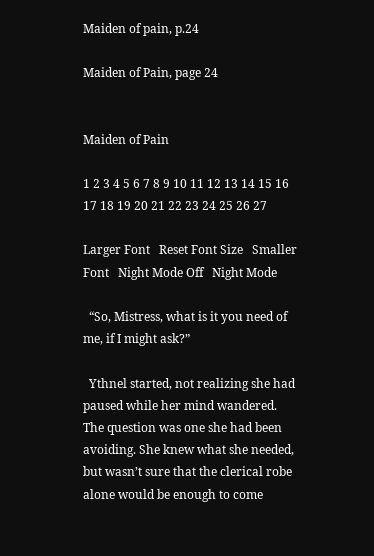Maiden of pain, p.24

Maiden of Pain, page 24


Maiden of Pain

1 2 3 4 5 6 7 8 9 10 11 12 13 14 15 16 17 18 19 20 21 22 23 24 25 26 27

Larger Font   Reset Font Size   Smaller Font   Night Mode Off   Night Mode

  “So, Mistress, what is it you need of me, if I might ask?”

  Ythnel started, not realizing she had paused while her mind wandered. The question was one she had been avoiding. She knew what she needed, but wasn’t sure that the clerical robe alone would be enough to come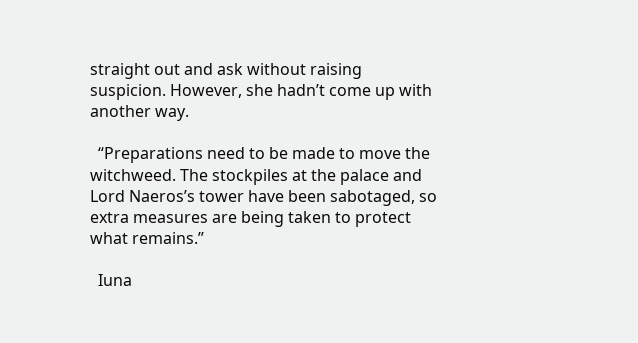straight out and ask without raising suspicion. However, she hadn’t come up with another way.

  “Preparations need to be made to move the witchweed. The stockpiles at the palace and Lord Naeros’s tower have been sabotaged, so extra measures are being taken to protect what remains.”

  Iuna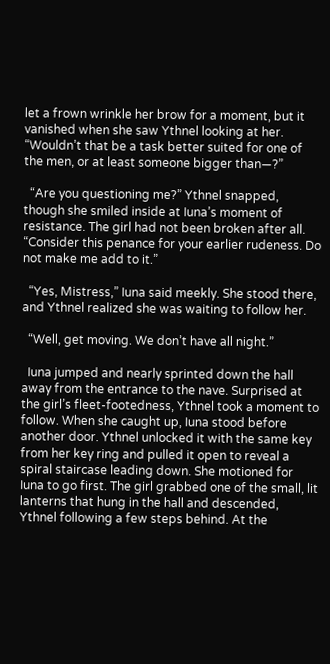let a frown wrinkle her brow for a moment, but it vanished when she saw Ythnel looking at her. “Wouldn’t that be a task better suited for one of the men, or at least someone bigger than—?”

  “Are you questioning me?” Ythnel snapped, though she smiled inside at Iuna’s moment of resistance. The girl had not been broken after all. “Consider this penance for your earlier rudeness. Do not make me add to it.”

  “Yes, Mistress,” Iuna said meekly. She stood there, and Ythnel realized she was waiting to follow her.

  “Well, get moving. We don’t have all night.”

  Iuna jumped and nearly sprinted down the hall away from the entrance to the nave. Surprised at the girl’s fleet-footedness, Ythnel took a moment to follow. When she caught up, Iuna stood before another door. Ythnel unlocked it with the same key from her key ring and pulled it open to reveal a spiral staircase leading down. She motioned for Iuna to go first. The girl grabbed one of the small, lit lanterns that hung in the hall and descended, Ythnel following a few steps behind. At the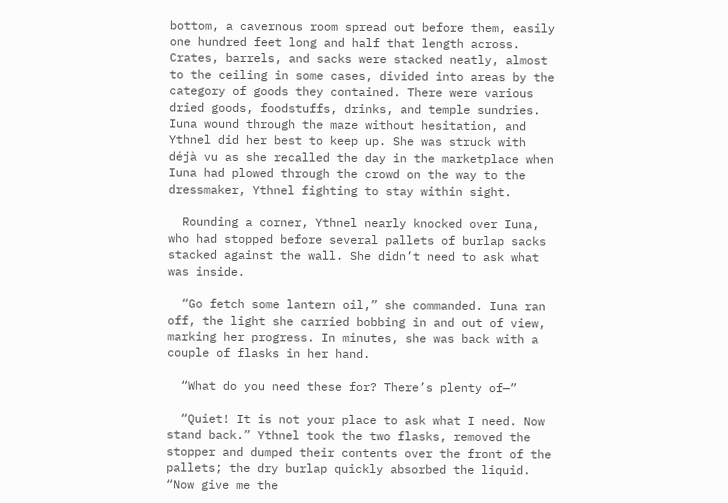bottom, a cavernous room spread out before them, easily one hundred feet long and half that length across. Crates, barrels, and sacks were stacked neatly, almost to the ceiling in some cases, divided into areas by the category of goods they contained. There were various dried goods, foodstuffs, drinks, and temple sundries. Iuna wound through the maze without hesitation, and Ythnel did her best to keep up. She was struck with déjà vu as she recalled the day in the marketplace when Iuna had plowed through the crowd on the way to the dressmaker, Ythnel fighting to stay within sight.

  Rounding a corner, Ythnel nearly knocked over Iuna, who had stopped before several pallets of burlap sacks stacked against the wall. She didn’t need to ask what was inside.

  “Go fetch some lantern oil,” she commanded. Iuna ran off, the light she carried bobbing in and out of view, marking her progress. In minutes, she was back with a couple of flasks in her hand.

  “What do you need these for? There’s plenty of—”

  “Quiet! It is not your place to ask what I need. Now stand back.” Ythnel took the two flasks, removed the stopper and dumped their contents over the front of the pallets; the dry burlap quickly absorbed the liquid. “Now give me the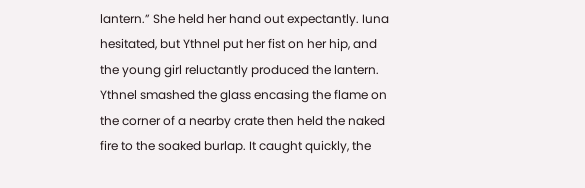lantern.” She held her hand out expectantly. Iuna hesitated, but Ythnel put her fist on her hip, and the young girl reluctantly produced the lantern. Ythnel smashed the glass encasing the flame on the corner of a nearby crate then held the naked fire to the soaked burlap. It caught quickly, the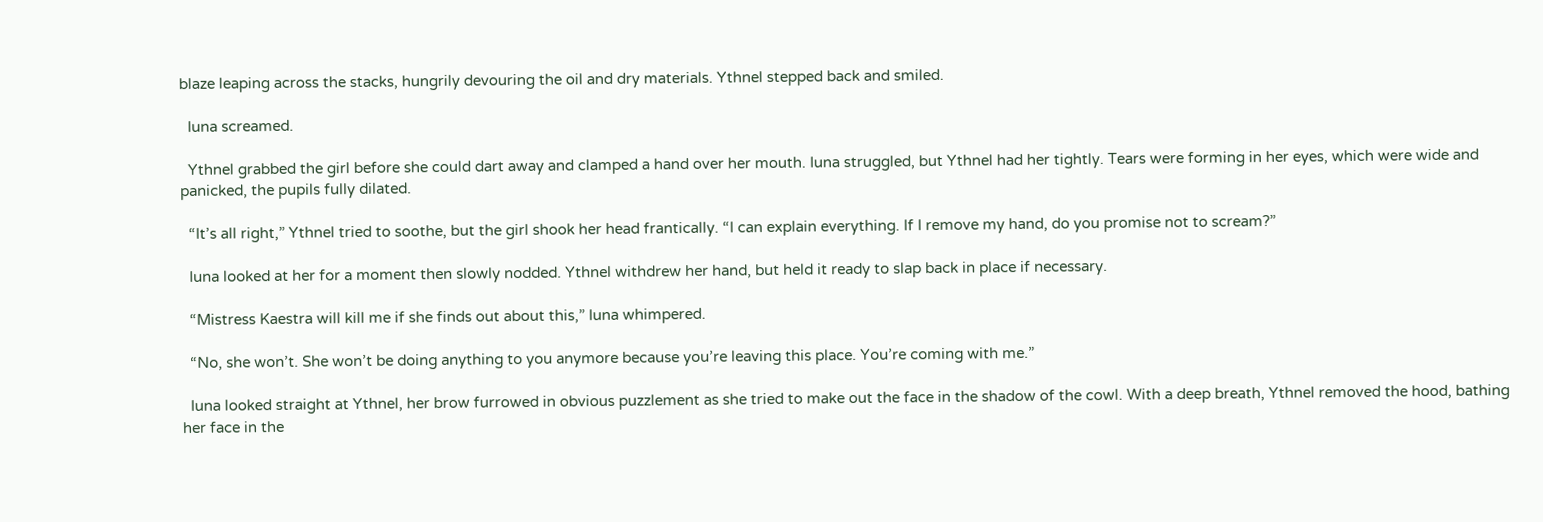blaze leaping across the stacks, hungrily devouring the oil and dry materials. Ythnel stepped back and smiled.

  Iuna screamed.

  Ythnel grabbed the girl before she could dart away and clamped a hand over her mouth. Iuna struggled, but Ythnel had her tightly. Tears were forming in her eyes, which were wide and panicked, the pupils fully dilated.

  “It’s all right,” Ythnel tried to soothe, but the girl shook her head frantically. “I can explain everything. If I remove my hand, do you promise not to scream?”

  Iuna looked at her for a moment then slowly nodded. Ythnel withdrew her hand, but held it ready to slap back in place if necessary.

  “Mistress Kaestra will kill me if she finds out about this,” Iuna whimpered.

  “No, she won’t. She won’t be doing anything to you anymore because you’re leaving this place. You’re coming with me.”

  Iuna looked straight at Ythnel, her brow furrowed in obvious puzzlement as she tried to make out the face in the shadow of the cowl. With a deep breath, Ythnel removed the hood, bathing her face in the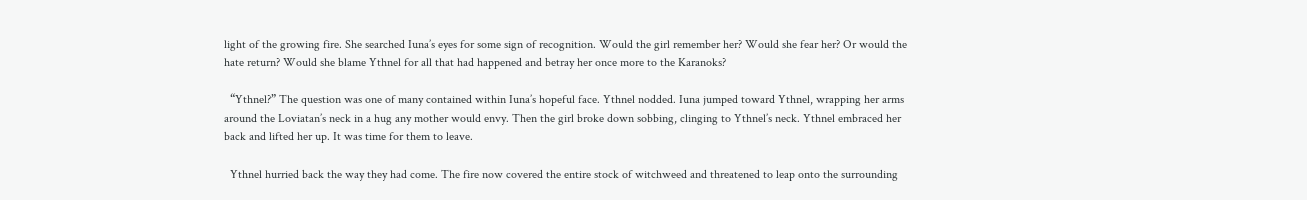light of the growing fire. She searched Iuna’s eyes for some sign of recognition. Would the girl remember her? Would she fear her? Or would the hate return? Would she blame Ythnel for all that had happened and betray her once more to the Karanoks?

  “Ythnel?” The question was one of many contained within Iuna’s hopeful face. Ythnel nodded. Iuna jumped toward Ythnel, wrapping her arms around the Loviatan’s neck in a hug any mother would envy. Then the girl broke down sobbing, clinging to Ythnel’s neck. Ythnel embraced her back and lifted her up. It was time for them to leave.

  Ythnel hurried back the way they had come. The fire now covered the entire stock of witchweed and threatened to leap onto the surrounding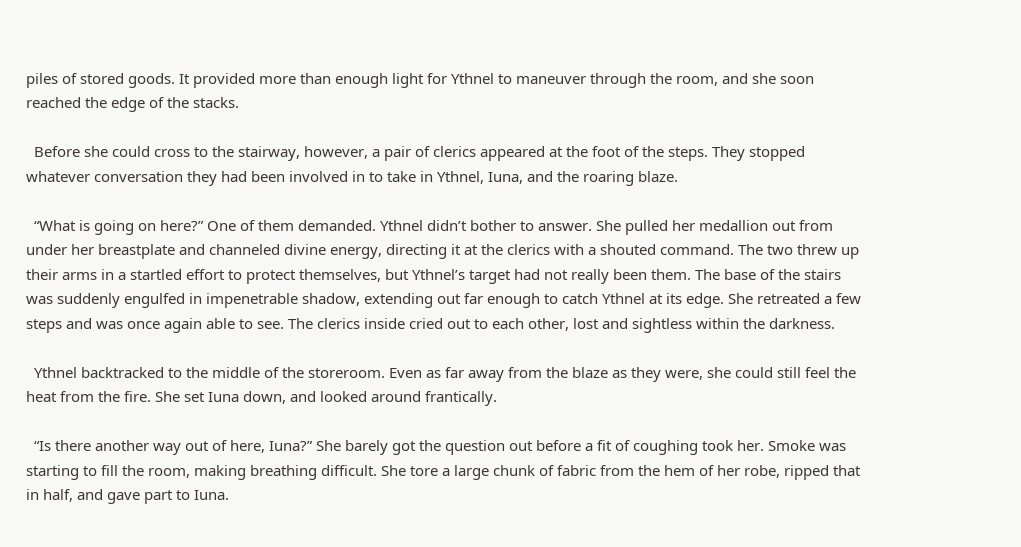piles of stored goods. It provided more than enough light for Ythnel to maneuver through the room, and she soon reached the edge of the stacks.

  Before she could cross to the stairway, however, a pair of clerics appeared at the foot of the steps. They stopped whatever conversation they had been involved in to take in Ythnel, Iuna, and the roaring blaze.

  “What is going on here?” One of them demanded. Ythnel didn’t bother to answer. She pulled her medallion out from under her breastplate and channeled divine energy, directing it at the clerics with a shouted command. The two threw up their arms in a startled effort to protect themselves, but Ythnel’s target had not really been them. The base of the stairs was suddenly engulfed in impenetrable shadow, extending out far enough to catch Ythnel at its edge. She retreated a few steps and was once again able to see. The clerics inside cried out to each other, lost and sightless within the darkness.

  Ythnel backtracked to the middle of the storeroom. Even as far away from the blaze as they were, she could still feel the heat from the fire. She set Iuna down, and looked around frantically.

  “Is there another way out of here, Iuna?” She barely got the question out before a fit of coughing took her. Smoke was starting to fill the room, making breathing difficult. She tore a large chunk of fabric from the hem of her robe, ripped that in half, and gave part to Iuna.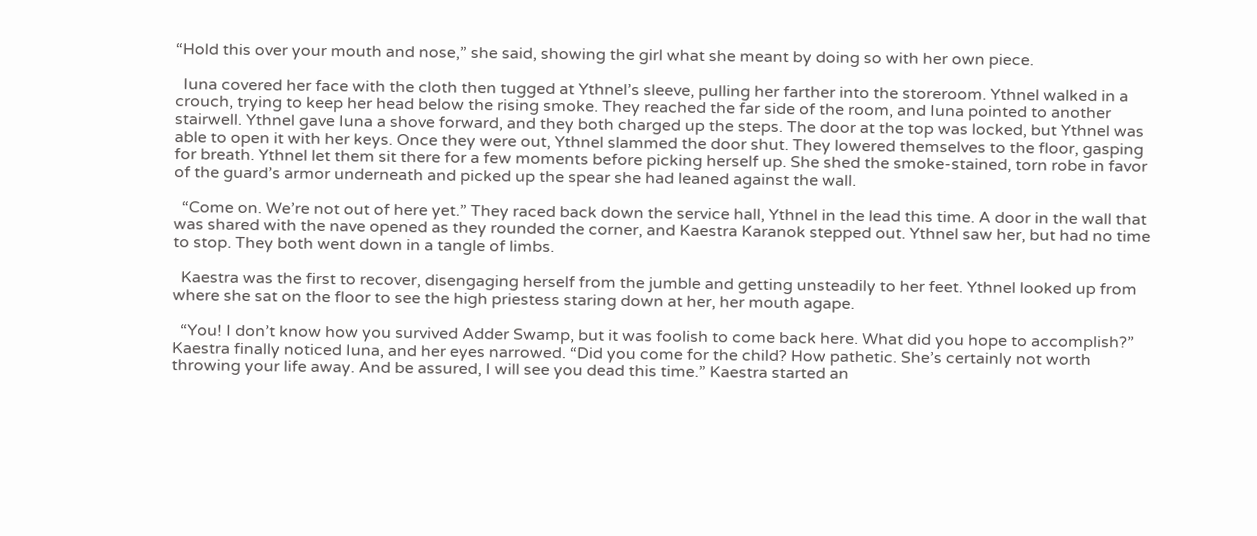“Hold this over your mouth and nose,” she said, showing the girl what she meant by doing so with her own piece.

  Iuna covered her face with the cloth then tugged at Ythnel’s sleeve, pulling her farther into the storeroom. Ythnel walked in a crouch, trying to keep her head below the rising smoke. They reached the far side of the room, and Iuna pointed to another stairwell. Ythnel gave Iuna a shove forward, and they both charged up the steps. The door at the top was locked, but Ythnel was able to open it with her keys. Once they were out, Ythnel slammed the door shut. They lowered themselves to the floor, gasping for breath. Ythnel let them sit there for a few moments before picking herself up. She shed the smoke-stained, torn robe in favor of the guard’s armor underneath and picked up the spear she had leaned against the wall.

  “Come on. We’re not out of here yet.” They raced back down the service hall, Ythnel in the lead this time. A door in the wall that was shared with the nave opened as they rounded the corner, and Kaestra Karanok stepped out. Ythnel saw her, but had no time to stop. They both went down in a tangle of limbs.

  Kaestra was the first to recover, disengaging herself from the jumble and getting unsteadily to her feet. Ythnel looked up from where she sat on the floor to see the high priestess staring down at her, her mouth agape.

  “You! I don’t know how you survived Adder Swamp, but it was foolish to come back here. What did you hope to accomplish?” Kaestra finally noticed Iuna, and her eyes narrowed. “Did you come for the child? How pathetic. She’s certainly not worth throwing your life away. And be assured, I will see you dead this time.” Kaestra started an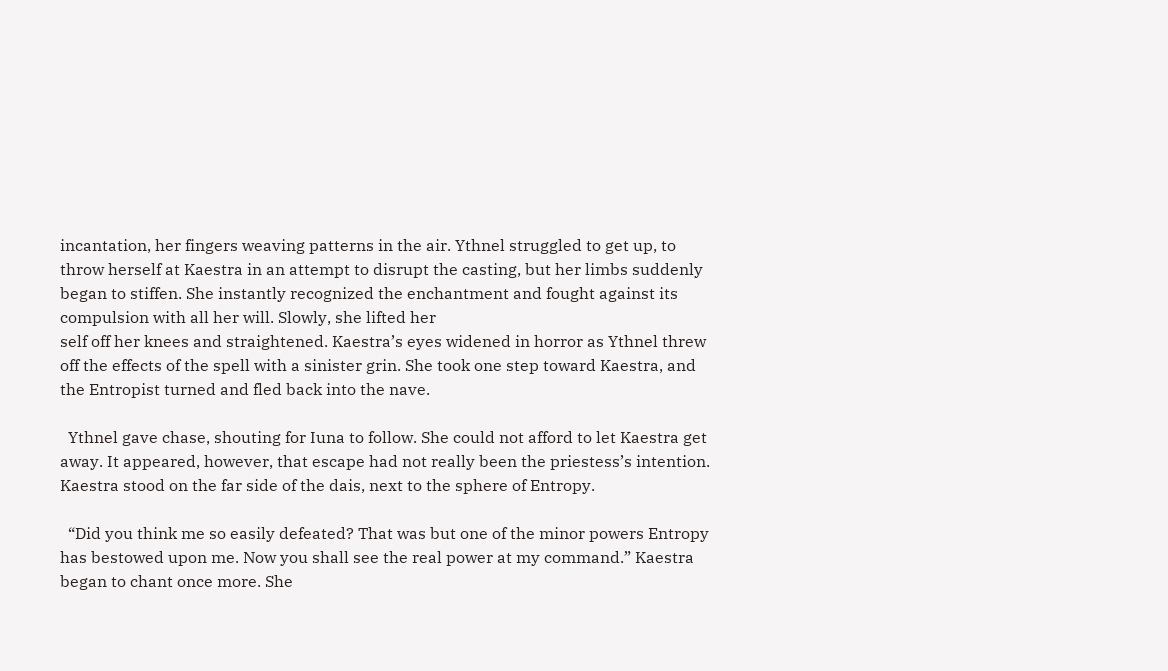incantation, her fingers weaving patterns in the air. Ythnel struggled to get up, to throw herself at Kaestra in an attempt to disrupt the casting, but her limbs suddenly began to stiffen. She instantly recognized the enchantment and fought against its compulsion with all her will. Slowly, she lifted her
self off her knees and straightened. Kaestra’s eyes widened in horror as Ythnel threw off the effects of the spell with a sinister grin. She took one step toward Kaestra, and the Entropist turned and fled back into the nave.

  Ythnel gave chase, shouting for Iuna to follow. She could not afford to let Kaestra get away. It appeared, however, that escape had not really been the priestess’s intention. Kaestra stood on the far side of the dais, next to the sphere of Entropy.

  “Did you think me so easily defeated? That was but one of the minor powers Entropy has bestowed upon me. Now you shall see the real power at my command.” Kaestra began to chant once more. She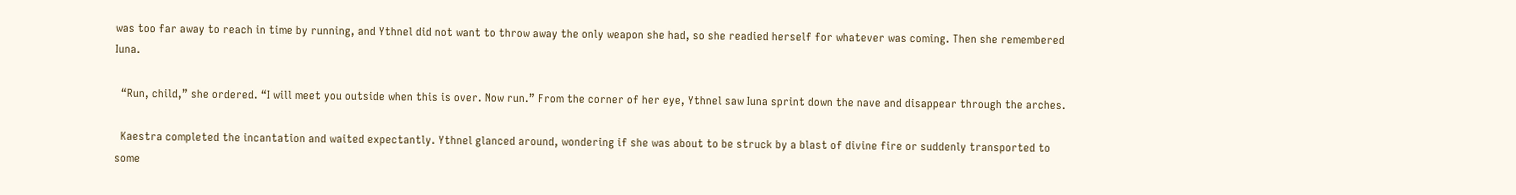was too far away to reach in time by running, and Ythnel did not want to throw away the only weapon she had, so she readied herself for whatever was coming. Then she remembered Iuna.

  “Run, child,” she ordered. “I will meet you outside when this is over. Now run.” From the corner of her eye, Ythnel saw Iuna sprint down the nave and disappear through the arches.

  Kaestra completed the incantation and waited expectantly. Ythnel glanced around, wondering if she was about to be struck by a blast of divine fire or suddenly transported to some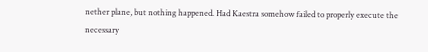nether plane, but nothing happened. Had Kaestra somehow failed to properly execute the necessary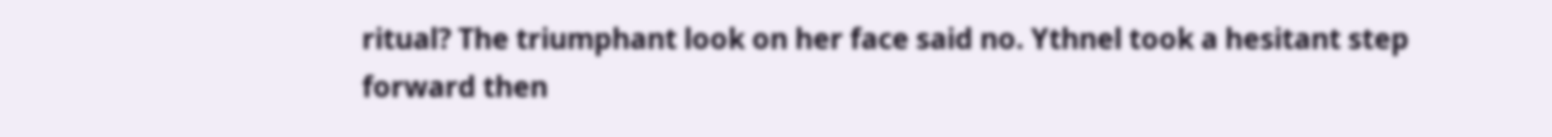ritual? The triumphant look on her face said no. Ythnel took a hesitant step forward then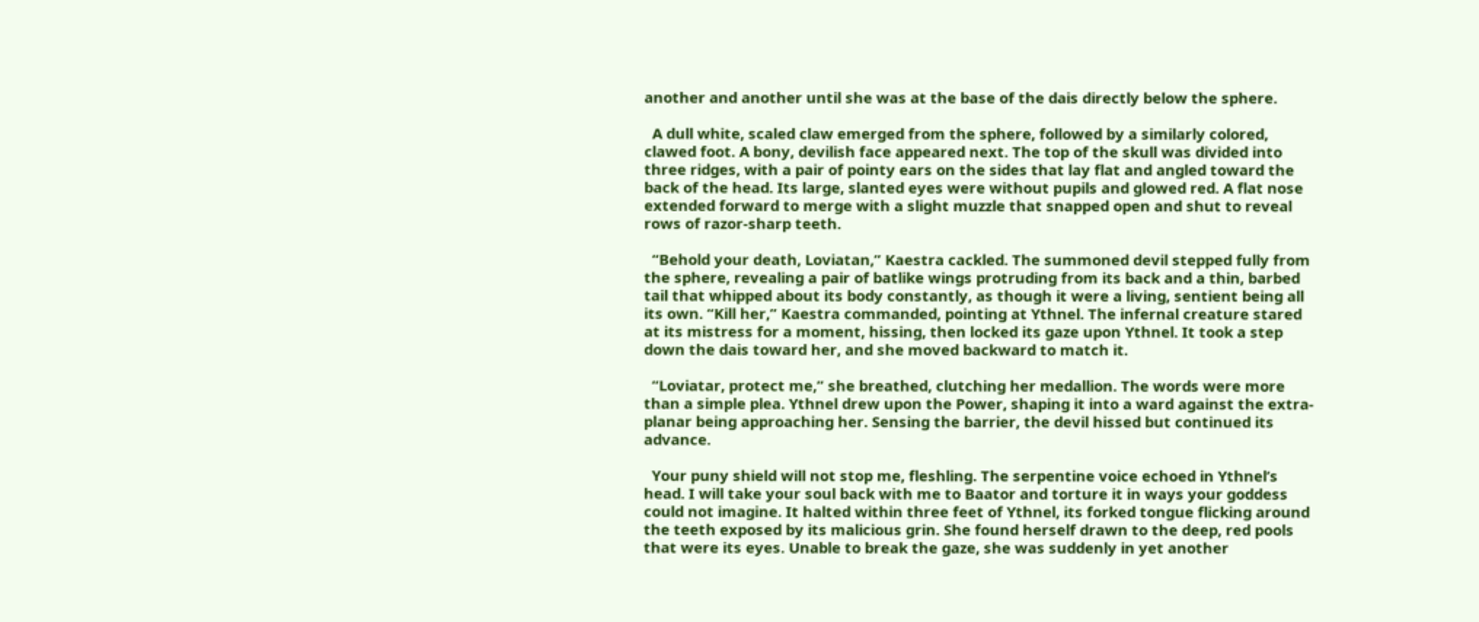another and another until she was at the base of the dais directly below the sphere.

  A dull white, scaled claw emerged from the sphere, followed by a similarly colored, clawed foot. A bony, devilish face appeared next. The top of the skull was divided into three ridges, with a pair of pointy ears on the sides that lay flat and angled toward the back of the head. Its large, slanted eyes were without pupils and glowed red. A flat nose extended forward to merge with a slight muzzle that snapped open and shut to reveal rows of razor-sharp teeth.

  “Behold your death, Loviatan,” Kaestra cackled. The summoned devil stepped fully from the sphere, revealing a pair of batlike wings protruding from its back and a thin, barbed tail that whipped about its body constantly, as though it were a living, sentient being all its own. “Kill her,” Kaestra commanded, pointing at Ythnel. The infernal creature stared at its mistress for a moment, hissing, then locked its gaze upon Ythnel. It took a step down the dais toward her, and she moved backward to match it.

  “Loviatar, protect me,” she breathed, clutching her medallion. The words were more than a simple plea. Ythnel drew upon the Power, shaping it into a ward against the extra-planar being approaching her. Sensing the barrier, the devil hissed but continued its advance.

  Your puny shield will not stop me, fleshling. The serpentine voice echoed in Ythnel’s head. I will take your soul back with me to Baator and torture it in ways your goddess could not imagine. It halted within three feet of Ythnel, its forked tongue flicking around the teeth exposed by its malicious grin. She found herself drawn to the deep, red pools that were its eyes. Unable to break the gaze, she was suddenly in yet another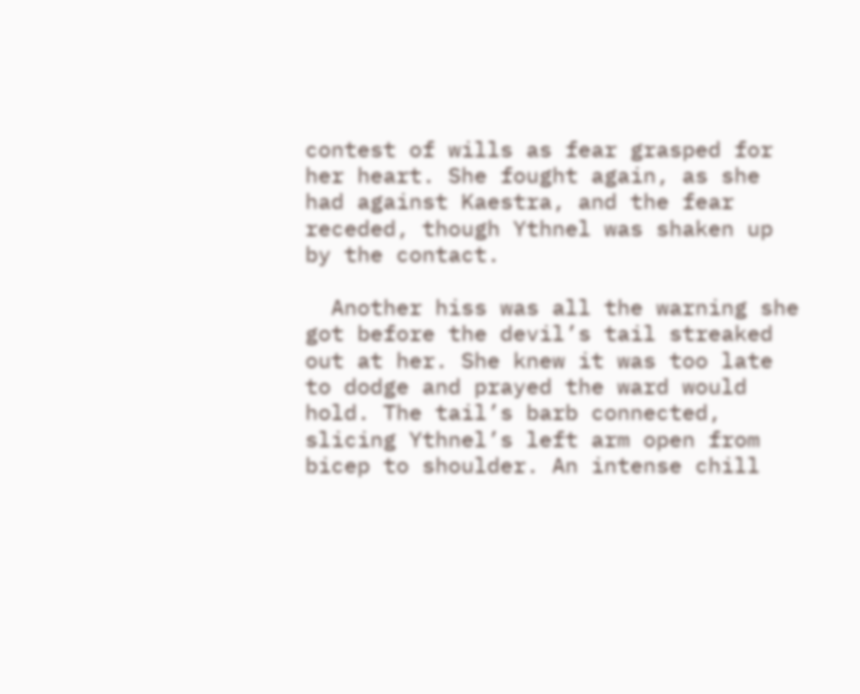contest of wills as fear grasped for her heart. She fought again, as she had against Kaestra, and the fear receded, though Ythnel was shaken up by the contact.

  Another hiss was all the warning she got before the devil’s tail streaked out at her. She knew it was too late to dodge and prayed the ward would hold. The tail’s barb connected, slicing Ythnel’s left arm open from bicep to shoulder. An intense chill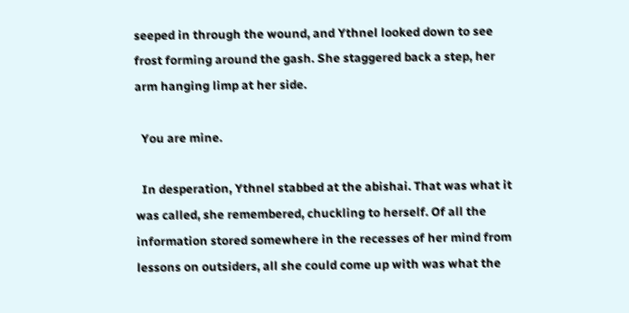seeped in through the wound, and Ythnel looked down to see frost forming around the gash. She staggered back a step, her arm hanging limp at her side.

  You are mine.

  In desperation, Ythnel stabbed at the abishai. That was what it was called, she remembered, chuckling to herself. Of all the information stored somewhere in the recesses of her mind from lessons on outsiders, all she could come up with was what the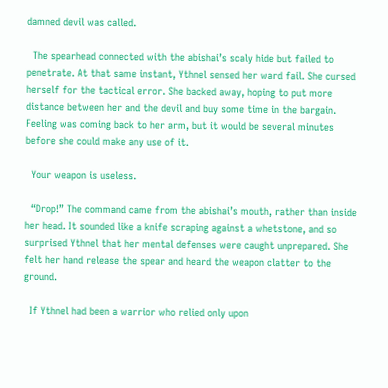damned devil was called.

  The spearhead connected with the abishai’s scaly hide but failed to penetrate. At that same instant, Ythnel sensed her ward fail. She cursed herself for the tactical error. She backed away, hoping to put more distance between her and the devil and buy some time in the bargain. Feeling was coming back to her arm, but it would be several minutes before she could make any use of it.

  Your weapon is useless.

  “Drop!” The command came from the abishai’s mouth, rather than inside her head. It sounded like a knife scraping against a whetstone, and so surprised Ythnel that her mental defenses were caught unprepared. She felt her hand release the spear and heard the weapon clatter to the ground.

  If Ythnel had been a warrior who relied only upon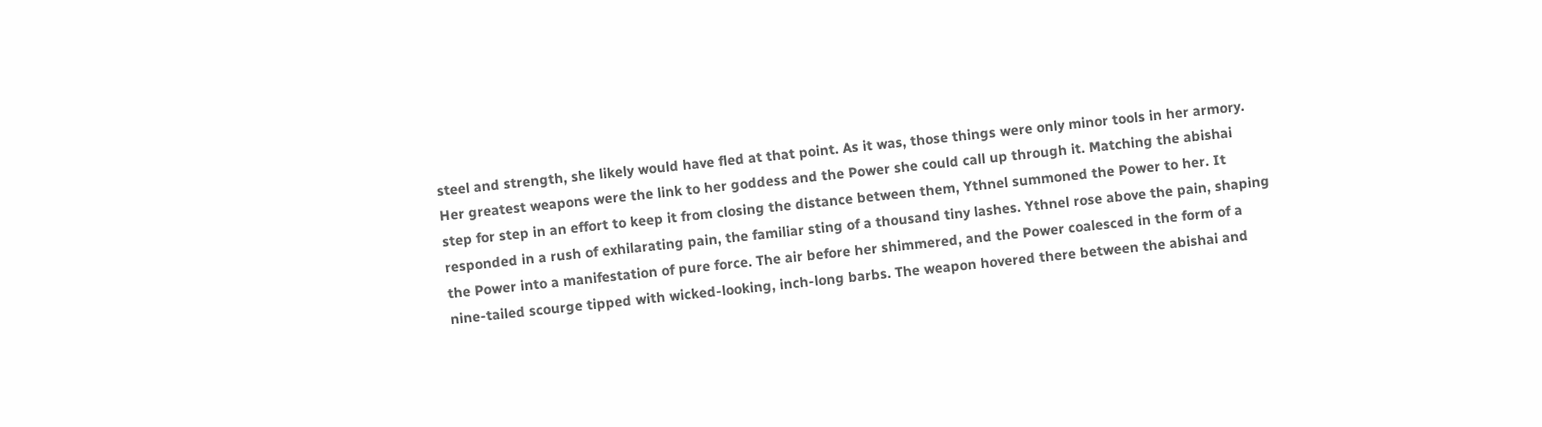steel and strength, she likely would have fled at that point. As it was, those things were only minor tools in her armory. Her greatest weapons were the link to her goddess and the Power she could call up through it. Matching the abishai step for step in an effort to keep it from closing the distance between them, Ythnel summoned the Power to her. It responded in a rush of exhilarating pain, the familiar sting of a thousand tiny lashes. Ythnel rose above the pain, shaping the Power into a manifestation of pure force. The air before her shimmered, and the Power coalesced in the form of a nine-tailed scourge tipped with wicked-looking, inch-long barbs. The weapon hovered there between the abishai and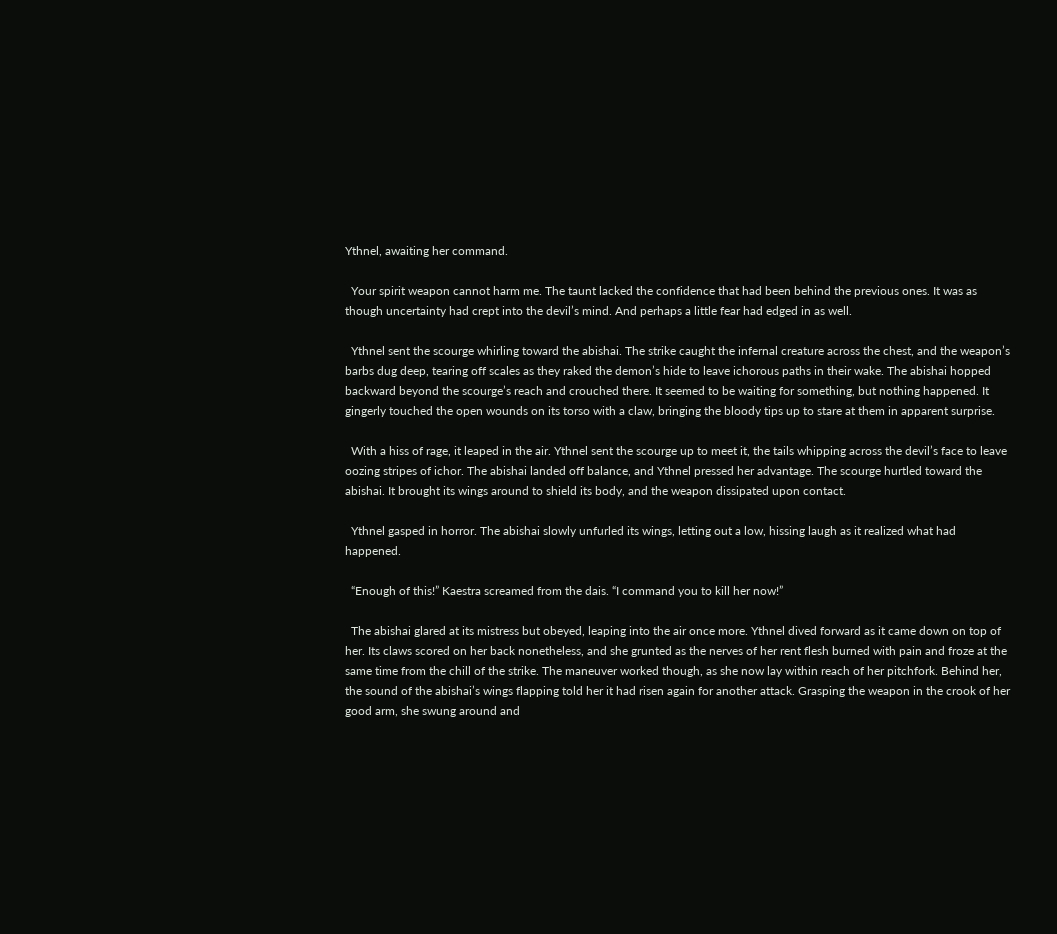Ythnel, awaiting her command.

  Your spirit weapon cannot harm me. The taunt lacked the confidence that had been behind the previous ones. It was as though uncertainty had crept into the devil’s mind. And perhaps a little fear had edged in as well.

  Ythnel sent the scourge whirling toward the abishai. The strike caught the infernal creature across the chest, and the weapon’s barbs dug deep, tearing off scales as they raked the demon’s hide to leave ichorous paths in their wake. The abishai hopped backward beyond the scourge’s reach and crouched there. It seemed to be waiting for something, but nothing happened. It gingerly touched the open wounds on its torso with a claw, bringing the bloody tips up to stare at them in apparent surprise.

  With a hiss of rage, it leaped in the air. Ythnel sent the scourge up to meet it, the tails whipping across the devil’s face to leave oozing stripes of ichor. The abishai landed off balance, and Ythnel pressed her advantage. The scourge hurtled toward the abishai. It brought its wings around to shield its body, and the weapon dissipated upon contact.

  Ythnel gasped in horror. The abishai slowly unfurled its wings, letting out a low, hissing laugh as it realized what had happened.

  “Enough of this!” Kaestra screamed from the dais. “I command you to kill her now!”

  The abishai glared at its mistress but obeyed, leaping into the air once more. Ythnel dived forward as it came down on top of her. Its claws scored on her back nonetheless, and she grunted as the nerves of her rent flesh burned with pain and froze at the same time from the chill of the strike. The maneuver worked though, as she now lay within reach of her pitchfork. Behind her, the sound of the abishai’s wings flapping told her it had risen again for another attack. Grasping the weapon in the crook of her good arm, she swung around and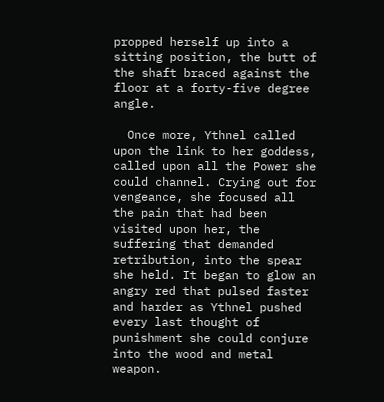propped herself up into a sitting position, the butt of the shaft braced against the floor at a forty-five degree angle.

  Once more, Ythnel called upon the link to her goddess, called upon all the Power she could channel. Crying out for vengeance, she focused all the pain that had been visited upon her, the suffering that demanded retribution, into the spear she held. It began to glow an angry red that pulsed faster and harder as Ythnel pushed every last thought of punishment she could conjure into the wood and metal weapon.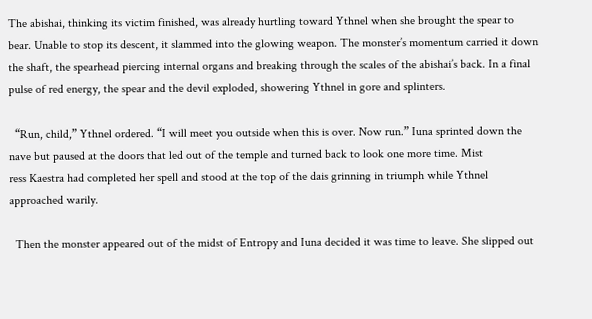The abishai, thinking its victim finished, was already hurtling toward Ythnel when she brought the spear to bear. Unable to stop its descent, it slammed into the glowing weapon. The monster’s momentum carried it down the shaft, the spearhead piercing internal organs and breaking through the scales of the abishai’s back. In a final pulse of red energy, the spear and the devil exploded, showering Ythnel in gore and splinters.

  “Run, child,” Ythnel ordered. “I will meet you outside when this is over. Now run.” Iuna sprinted down the nave but paused at the doors that led out of the temple and turned back to look one more time. Mist
ress Kaestra had completed her spell and stood at the top of the dais grinning in triumph while Ythnel approached warily.

  Then the monster appeared out of the midst of Entropy and Iuna decided it was time to leave. She slipped out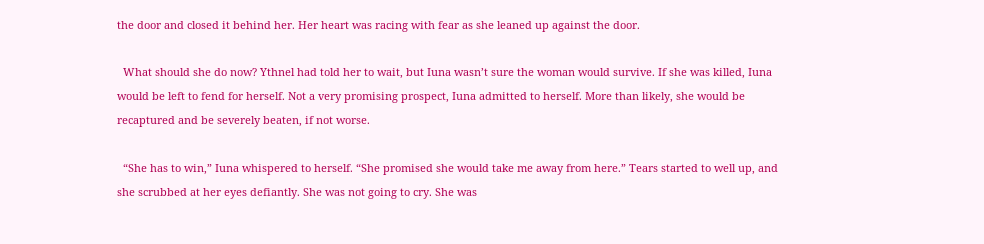the door and closed it behind her. Her heart was racing with fear as she leaned up against the door.

  What should she do now? Ythnel had told her to wait, but Iuna wasn’t sure the woman would survive. If she was killed, Iuna would be left to fend for herself. Not a very promising prospect, Iuna admitted to herself. More than likely, she would be recaptured and be severely beaten, if not worse.

  “She has to win,” Iuna whispered to herself. “She promised she would take me away from here.” Tears started to well up, and she scrubbed at her eyes defiantly. She was not going to cry. She was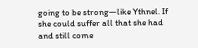going to be strong—like Ythnel. If she could suffer all that she had and still come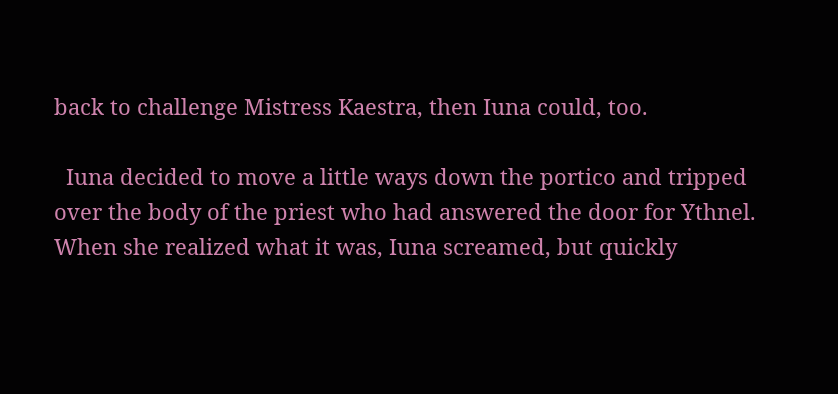back to challenge Mistress Kaestra, then Iuna could, too.

  Iuna decided to move a little ways down the portico and tripped over the body of the priest who had answered the door for Ythnel. When she realized what it was, Iuna screamed, but quickly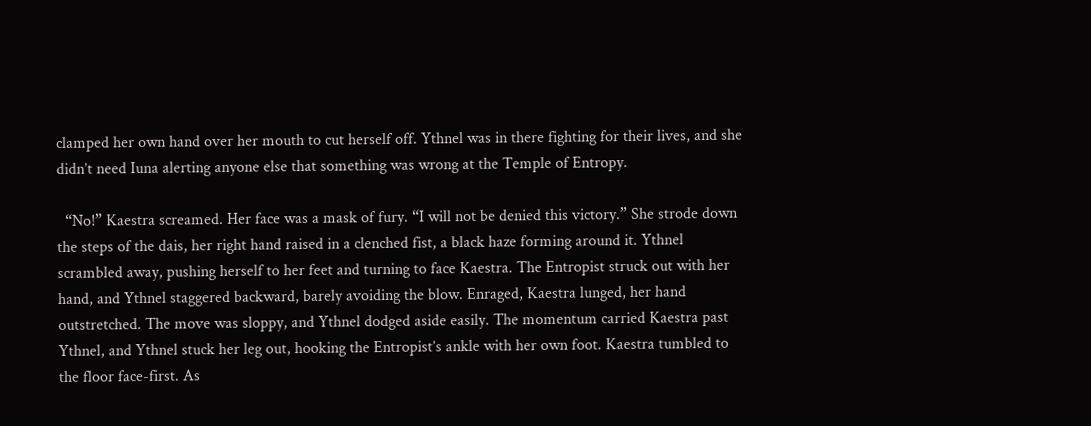clamped her own hand over her mouth to cut herself off. Ythnel was in there fighting for their lives, and she didn’t need Iuna alerting anyone else that something was wrong at the Temple of Entropy.

  “No!” Kaestra screamed. Her face was a mask of fury. “I will not be denied this victory.” She strode down the steps of the dais, her right hand raised in a clenched fist, a black haze forming around it. Ythnel scrambled away, pushing herself to her feet and turning to face Kaestra. The Entropist struck out with her hand, and Ythnel staggered backward, barely avoiding the blow. Enraged, Kaestra lunged, her hand outstretched. The move was sloppy, and Ythnel dodged aside easily. The momentum carried Kaestra past Ythnel, and Ythnel stuck her leg out, hooking the Entropist’s ankle with her own foot. Kaestra tumbled to the floor face-first. As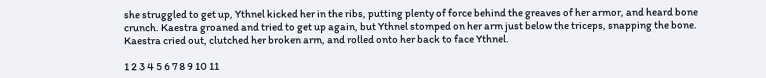she struggled to get up, Ythnel kicked her in the ribs, putting plenty of force behind the greaves of her armor, and heard bone crunch. Kaestra groaned and tried to get up again, but Ythnel stomped on her arm just below the triceps, snapping the bone. Kaestra cried out, clutched her broken arm, and rolled onto her back to face Ythnel.

1 2 3 4 5 6 7 8 9 10 11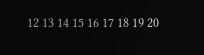12 13 14 15 16 17 18 19 20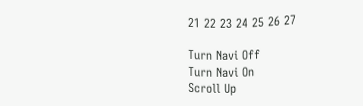21 22 23 24 25 26 27

Turn Navi Off
Turn Navi On
Scroll Up